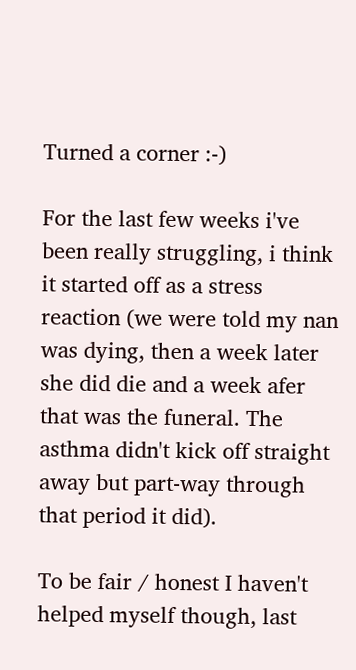Turned a corner :-)

For the last few weeks i've been really struggling, i think it started off as a stress reaction (we were told my nan was dying, then a week later she did die and a week afer that was the funeral. The asthma didn't kick off straight away but part-way through that period it did).

To be fair / honest I haven't helped myself though, last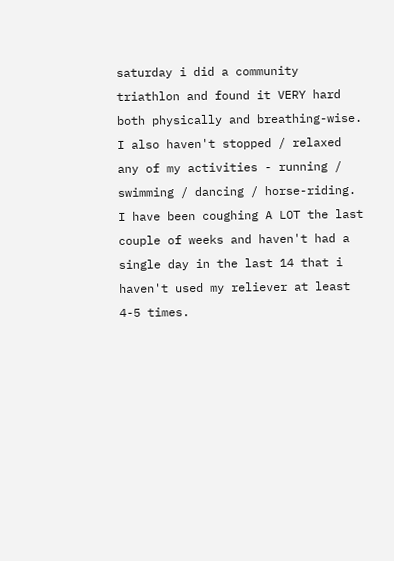saturday i did a community triathlon and found it VERY hard both physically and breathing-wise. I also haven't stopped / relaxed any of my activities - running / swimming / dancing / horse-riding. I have been coughing A LOT the last couple of weeks and haven't had a single day in the last 14 that i haven't used my reliever at least 4-5 times.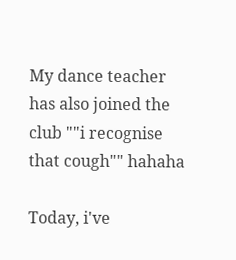My dance teacher has also joined the club ""i recognise that cough"" hahaha

Today, i've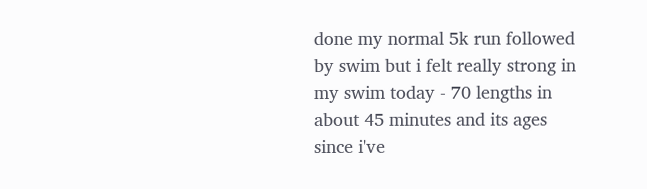done my normal 5k run followed by swim but i felt really strong in my swim today - 70 lengths in about 45 minutes and its ages since i've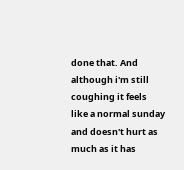done that. And although i'm still coughing it feels like a normal sunday and doesn't hurt as much as it has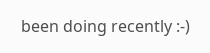been doing recently :-)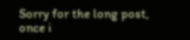Sorry for the long post, once i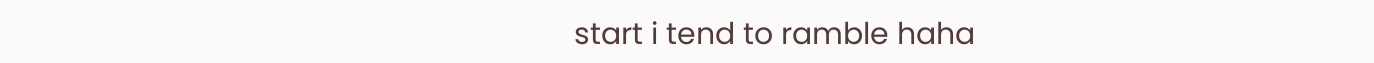start i tend to ramble haha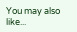You may also like...